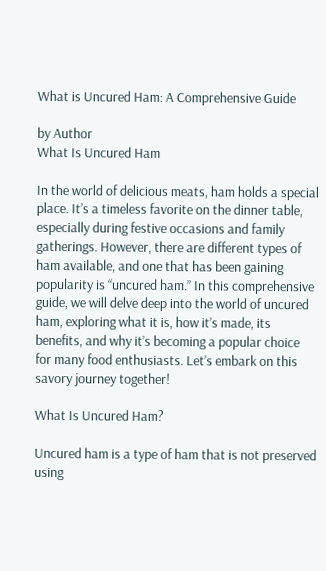What is Uncured Ham: A Comprehensive Guide

by Author
What Is Uncured Ham

In the world of delicious meats, ham holds a special place. It’s a timeless favorite on the dinner table, especially during festive occasions and family gatherings. However, there are different types of ham available, and one that has been gaining popularity is “uncured ham.” In this comprehensive guide, we will delve deep into the world of uncured ham, exploring what it is, how it’s made, its benefits, and why it’s becoming a popular choice for many food enthusiasts. Let’s embark on this savory journey together!

What Is Uncured Ham?

Uncured ham is a type of ham that is not preserved using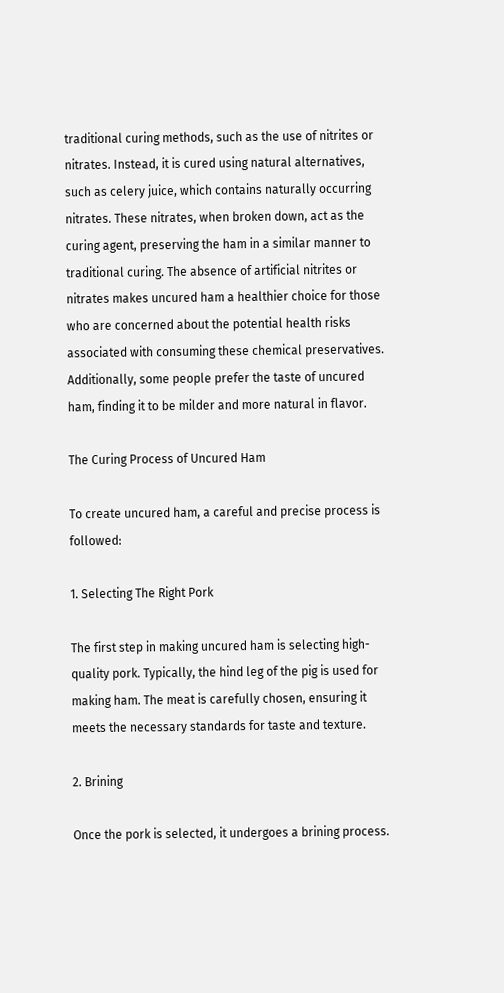traditional curing methods, such as the use of nitrites or nitrates. Instead, it is cured using natural alternatives, such as celery juice, which contains naturally occurring nitrates. These nitrates, when broken down, act as the curing agent, preserving the ham in a similar manner to traditional curing. The absence of artificial nitrites or nitrates makes uncured ham a healthier choice for those who are concerned about the potential health risks associated with consuming these chemical preservatives. Additionally, some people prefer the taste of uncured ham, finding it to be milder and more natural in flavor.

The Curing Process of Uncured Ham

To create uncured ham, a careful and precise process is followed:

1. Selecting The Right Pork

The first step in making uncured ham is selecting high-quality pork. Typically, the hind leg of the pig is used for making ham. The meat is carefully chosen, ensuring it meets the necessary standards for taste and texture.

2. Brining

Once the pork is selected, it undergoes a brining process.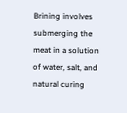Brining involves submerging the meat in a solution of water, salt, and natural curing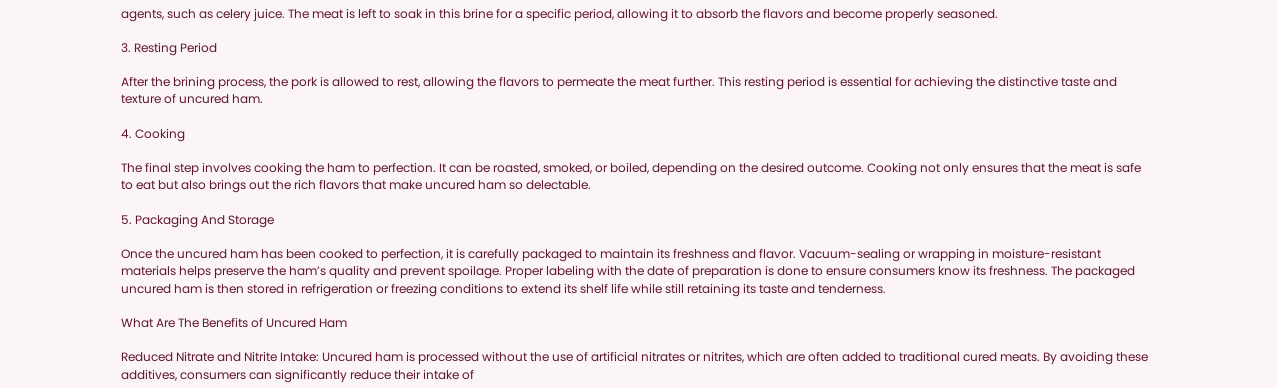agents, such as celery juice. The meat is left to soak in this brine for a specific period, allowing it to absorb the flavors and become properly seasoned.

3. Resting Period

After the brining process, the pork is allowed to rest, allowing the flavors to permeate the meat further. This resting period is essential for achieving the distinctive taste and texture of uncured ham.

4. Cooking

The final step involves cooking the ham to perfection. It can be roasted, smoked, or boiled, depending on the desired outcome. Cooking not only ensures that the meat is safe to eat but also brings out the rich flavors that make uncured ham so delectable.

5. Packaging And Storage

Once the uncured ham has been cooked to perfection, it is carefully packaged to maintain its freshness and flavor. Vacuum-sealing or wrapping in moisture-resistant materials helps preserve the ham’s quality and prevent spoilage. Proper labeling with the date of preparation is done to ensure consumers know its freshness. The packaged uncured ham is then stored in refrigeration or freezing conditions to extend its shelf life while still retaining its taste and tenderness.

What Are The Benefits of Uncured Ham

Reduced Nitrate and Nitrite Intake: Uncured ham is processed without the use of artificial nitrates or nitrites, which are often added to traditional cured meats. By avoiding these additives, consumers can significantly reduce their intake of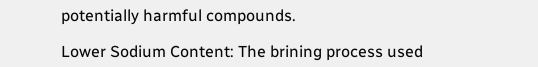potentially harmful compounds.

Lower Sodium Content: The brining process used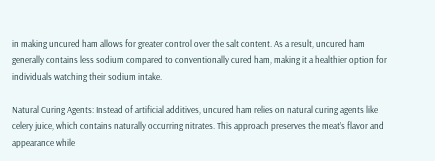in making uncured ham allows for greater control over the salt content. As a result, uncured ham generally contains less sodium compared to conventionally cured ham, making it a healthier option for individuals watching their sodium intake.

Natural Curing Agents: Instead of artificial additives, uncured ham relies on natural curing agents like celery juice, which contains naturally occurring nitrates. This approach preserves the meat’s flavor and appearance while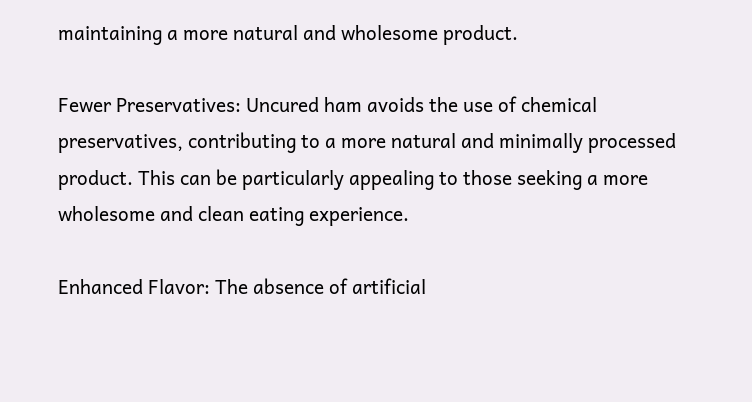maintaining a more natural and wholesome product.

Fewer Preservatives: Uncured ham avoids the use of chemical preservatives, contributing to a more natural and minimally processed product. This can be particularly appealing to those seeking a more wholesome and clean eating experience.

Enhanced Flavor: The absence of artificial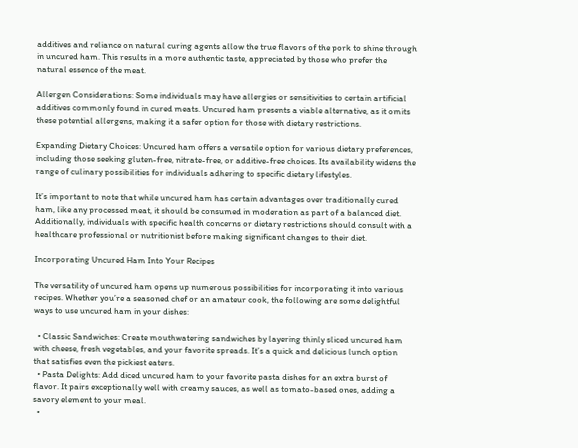additives and reliance on natural curing agents allow the true flavors of the pork to shine through in uncured ham. This results in a more authentic taste, appreciated by those who prefer the natural essence of the meat.

Allergen Considerations: Some individuals may have allergies or sensitivities to certain artificial additives commonly found in cured meats. Uncured ham presents a viable alternative, as it omits these potential allergens, making it a safer option for those with dietary restrictions.

Expanding Dietary Choices: Uncured ham offers a versatile option for various dietary preferences, including those seeking gluten-free, nitrate-free, or additive-free choices. Its availability widens the range of culinary possibilities for individuals adhering to specific dietary lifestyles.

It’s important to note that while uncured ham has certain advantages over traditionally cured ham, like any processed meat, it should be consumed in moderation as part of a balanced diet. Additionally, individuals with specific health concerns or dietary restrictions should consult with a healthcare professional or nutritionist before making significant changes to their diet.

Incorporating Uncured Ham Into Your Recipes

The versatility of uncured ham opens up numerous possibilities for incorporating it into various recipes. Whether you’re a seasoned chef or an amateur cook, the following are some delightful ways to use uncured ham in your dishes:

  • Classic Sandwiches: Create mouthwatering sandwiches by layering thinly sliced uncured ham with cheese, fresh vegetables, and your favorite spreads. It’s a quick and delicious lunch option that satisfies even the pickiest eaters.
  • Pasta Delights: Add diced uncured ham to your favorite pasta dishes for an extra burst of flavor. It pairs exceptionally well with creamy sauces, as well as tomato-based ones, adding a savory element to your meal.
  •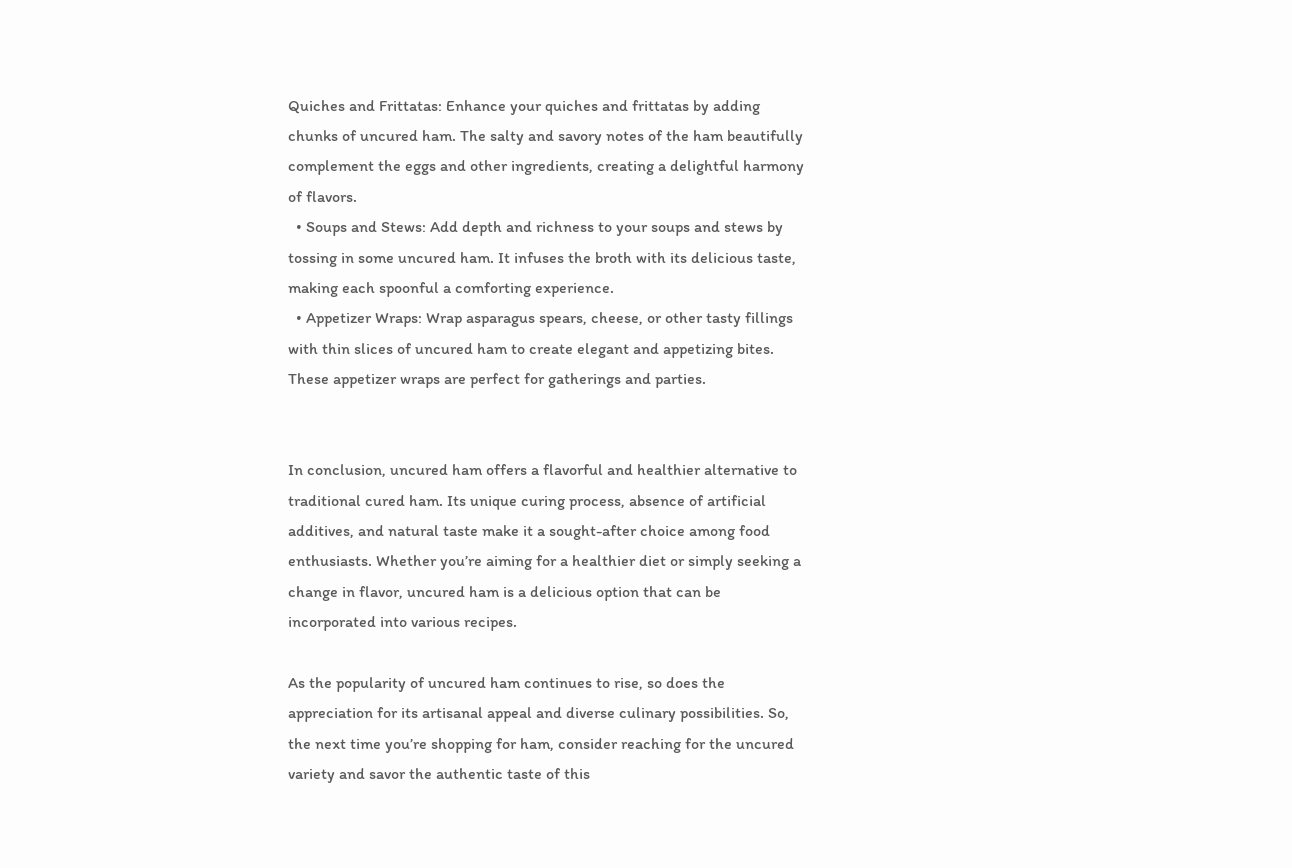Quiches and Frittatas: Enhance your quiches and frittatas by adding chunks of uncured ham. The salty and savory notes of the ham beautifully complement the eggs and other ingredients, creating a delightful harmony of flavors.
  • Soups and Stews: Add depth and richness to your soups and stews by tossing in some uncured ham. It infuses the broth with its delicious taste, making each spoonful a comforting experience.
  • Appetizer Wraps: Wrap asparagus spears, cheese, or other tasty fillings with thin slices of uncured ham to create elegant and appetizing bites. These appetizer wraps are perfect for gatherings and parties.


In conclusion, uncured ham offers a flavorful and healthier alternative to traditional cured ham. Its unique curing process, absence of artificial additives, and natural taste make it a sought-after choice among food enthusiasts. Whether you’re aiming for a healthier diet or simply seeking a change in flavor, uncured ham is a delicious option that can be incorporated into various recipes.

As the popularity of uncured ham continues to rise, so does the appreciation for its artisanal appeal and diverse culinary possibilities. So, the next time you’re shopping for ham, consider reaching for the uncured variety and savor the authentic taste of this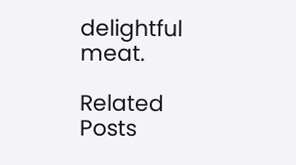delightful meat.

Related Posts